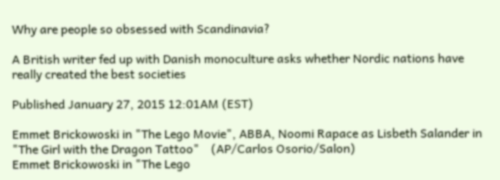Why are people so obsessed with Scandinavia?

A British writer fed up with Danish monoculture asks whether Nordic nations have really created the best societies

Published January 27, 2015 12:01AM (EST)

Emmet Brickowoski in "The Lego Movie", ABBA, Noomi Rapace as Lisbeth Salander in "The Girl with the Dragon Tattoo"    (AP/Carlos Osorio/Salon)
Emmet Brickowoski in "The Lego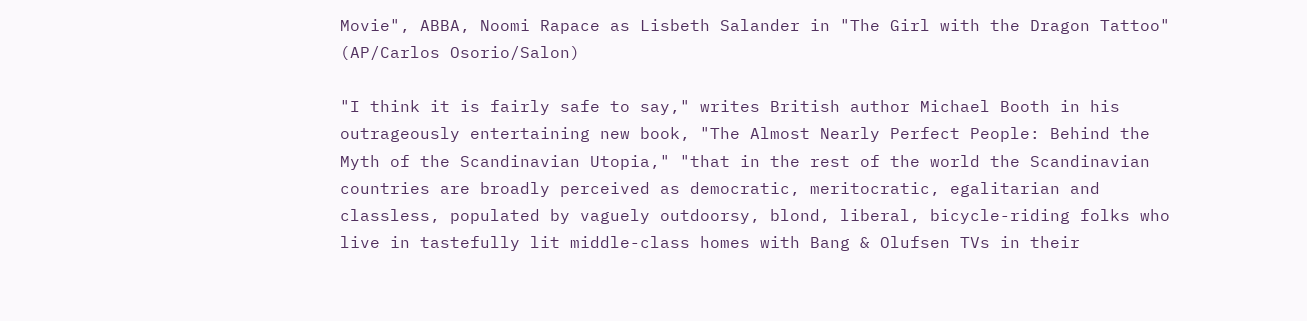Movie", ABBA, Noomi Rapace as Lisbeth Salander in "The Girl with the Dragon Tattoo" (AP/Carlos Osorio/Salon)

"I think it is fairly safe to say," writes British author Michael Booth in his outrageously entertaining new book, "The Almost Nearly Perfect People: Behind the Myth of the Scandinavian Utopia," "that in the rest of the world the Scandinavian countries are broadly perceived as democratic, meritocratic, egalitarian and classless, populated by vaguely outdoorsy, blond, liberal, bicycle-riding folks who live in tastefully lit middle-class homes with Bang & Olufsen TVs in their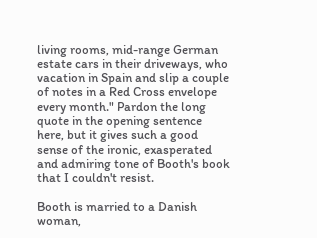living rooms, mid-range German estate cars in their driveways, who vacation in Spain and slip a couple of notes in a Red Cross envelope every month." Pardon the long quote in the opening sentence here, but it gives such a good sense of the ironic, exasperated and admiring tone of Booth's book that I couldn't resist.

Booth is married to a Danish woman,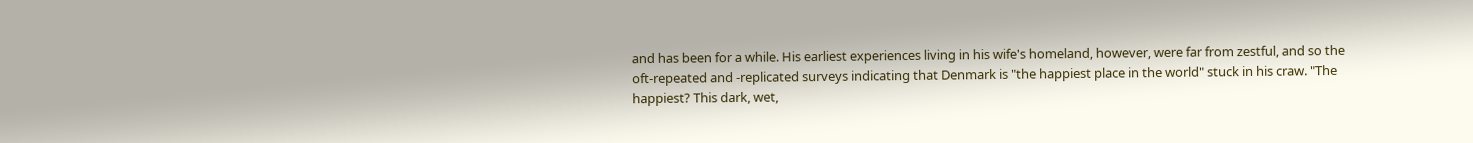and has been for a while. His earliest experiences living in his wife's homeland, however, were far from zestful, and so the oft-repeated and -replicated surveys indicating that Denmark is "the happiest place in the world" stuck in his craw. "The happiest? This dark, wet,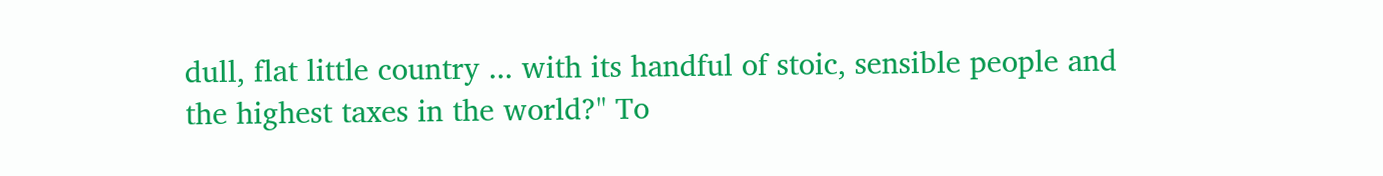dull, flat little country ... with its handful of stoic, sensible people and the highest taxes in the world?" To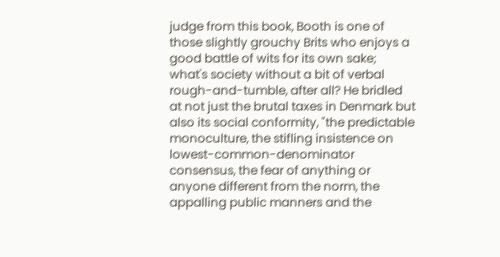judge from this book, Booth is one of those slightly grouchy Brits who enjoys a good battle of wits for its own sake; what's society without a bit of verbal rough-and-tumble, after all? He bridled at not just the brutal taxes in Denmark but also its social conformity, "the predictable monoculture, the stifling insistence on lowest-common-denominator consensus, the fear of anything or anyone different from the norm, the appalling public manners and the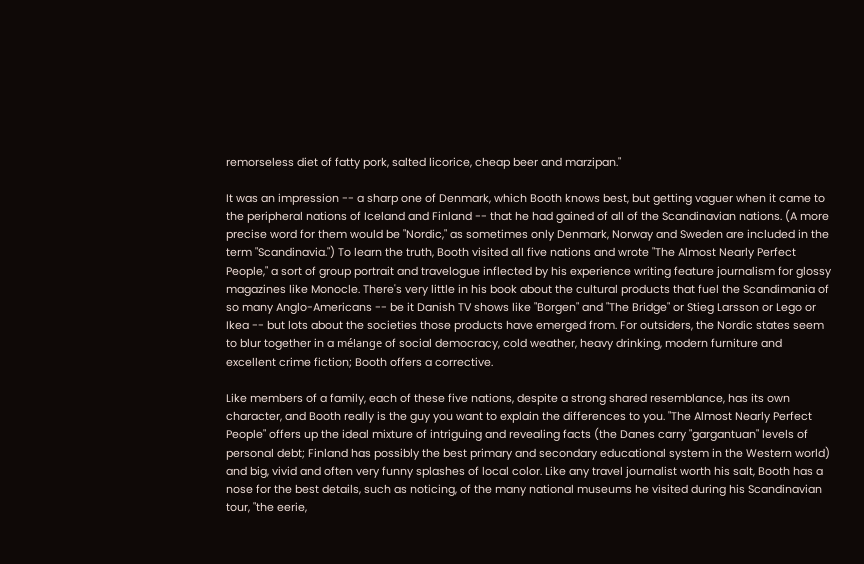remorseless diet of fatty pork, salted licorice, cheap beer and marzipan."

It was an impression -- a sharp one of Denmark, which Booth knows best, but getting vaguer when it came to the peripheral nations of Iceland and Finland -- that he had gained of all of the Scandinavian nations. (A more precise word for them would be "Nordic," as sometimes only Denmark, Norway and Sweden are included in the term "Scandinavia.") To learn the truth, Booth visited all five nations and wrote "The Almost Nearly Perfect People," a sort of group portrait and travelogue inflected by his experience writing feature journalism for glossy magazines like Monocle. There's very little in his book about the cultural products that fuel the Scandimania of so many Anglo-Americans -- be it Danish TV shows like "Borgen" and "The Bridge" or Stieg Larsson or Lego or Ikea -- but lots about the societies those products have emerged from. For outsiders, the Nordic states seem to blur together in a mélange of social democracy, cold weather, heavy drinking, modern furniture and excellent crime fiction; Booth offers a corrective.

Like members of a family, each of these five nations, despite a strong shared resemblance, has its own character, and Booth really is the guy you want to explain the differences to you. "The Almost Nearly Perfect People" offers up the ideal mixture of intriguing and revealing facts (the Danes carry "gargantuan" levels of personal debt; Finland has possibly the best primary and secondary educational system in the Western world) and big, vivid and often very funny splashes of local color. Like any travel journalist worth his salt, Booth has a nose for the best details, such as noticing, of the many national museums he visited during his Scandinavian tour, "the eerie,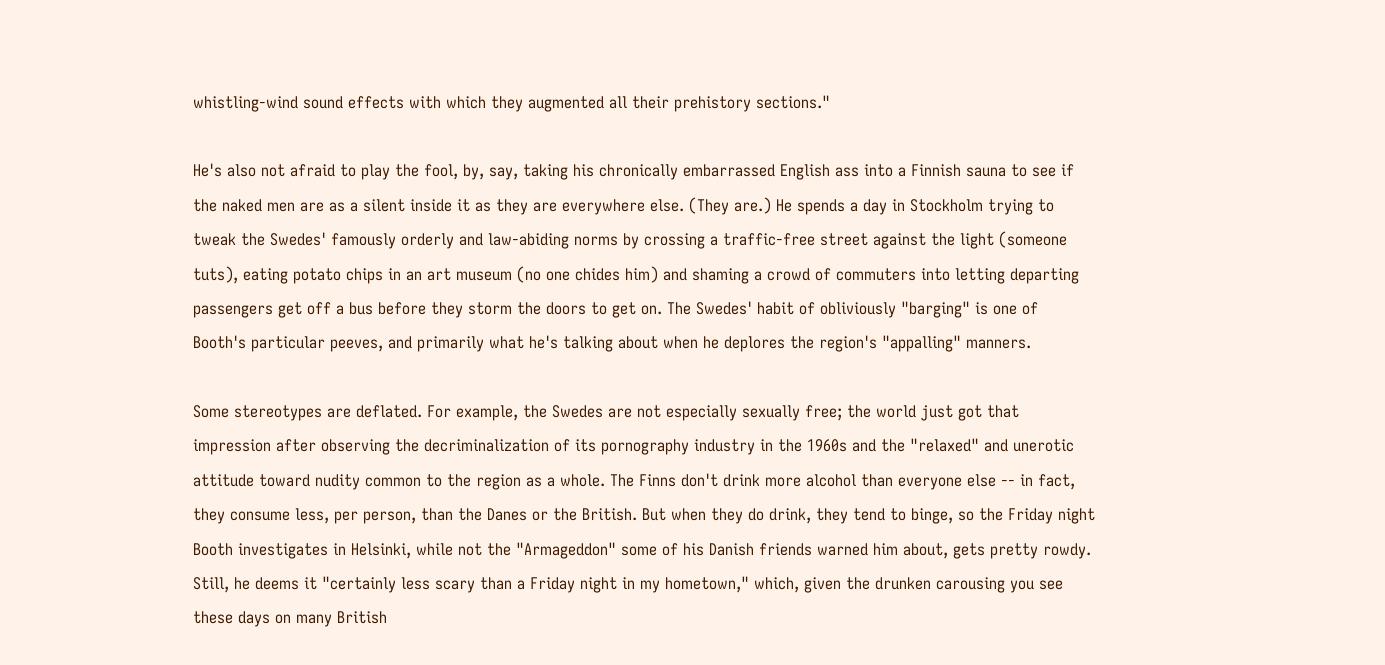whistling-wind sound effects with which they augmented all their prehistory sections."

He's also not afraid to play the fool, by, say, taking his chronically embarrassed English ass into a Finnish sauna to see if the naked men are as a silent inside it as they are everywhere else. (They are.) He spends a day in Stockholm trying to tweak the Swedes' famously orderly and law-abiding norms by crossing a traffic-free street against the light (someone tuts), eating potato chips in an art museum (no one chides him) and shaming a crowd of commuters into letting departing passengers get off a bus before they storm the doors to get on. The Swedes' habit of obliviously "barging" is one of Booth's particular peeves, and primarily what he's talking about when he deplores the region's "appalling" manners.

Some stereotypes are deflated. For example, the Swedes are not especially sexually free; the world just got that impression after observing the decriminalization of its pornography industry in the 1960s and the "relaxed" and unerotic attitude toward nudity common to the region as a whole. The Finns don't drink more alcohol than everyone else -- in fact, they consume less, per person, than the Danes or the British. But when they do drink, they tend to binge, so the Friday night Booth investigates in Helsinki, while not the "Armageddon" some of his Danish friends warned him about, gets pretty rowdy. Still, he deems it "certainly less scary than a Friday night in my hometown," which, given the drunken carousing you see these days on many British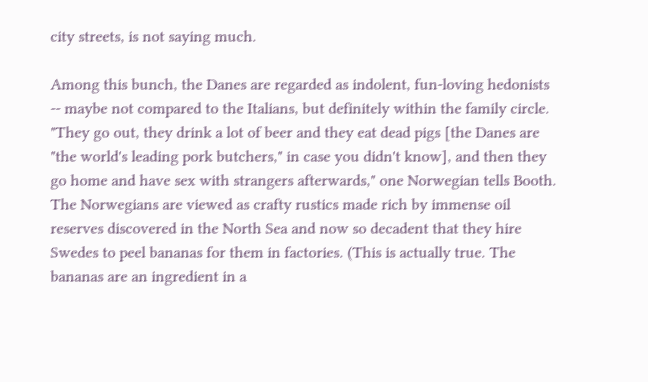city streets, is not saying much.

Among this bunch, the Danes are regarded as indolent, fun-loving hedonists -- maybe not compared to the Italians, but definitely within the family circle. "They go out, they drink a lot of beer and they eat dead pigs [the Danes are "the world's leading pork butchers," in case you didn't know], and then they go home and have sex with strangers afterwards," one Norwegian tells Booth. The Norwegians are viewed as crafty rustics made rich by immense oil reserves discovered in the North Sea and now so decadent that they hire Swedes to peel bananas for them in factories. (This is actually true. The bananas are an ingredient in a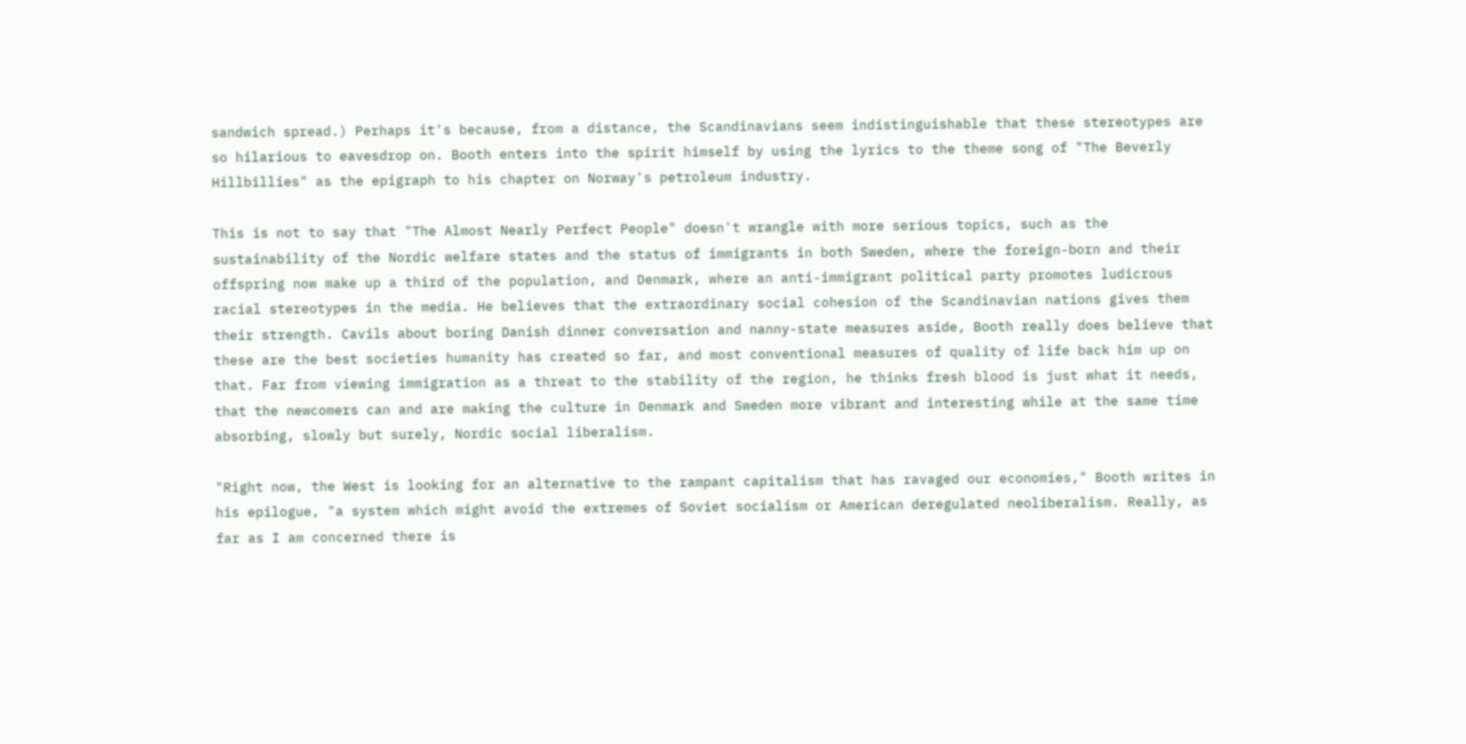sandwich spread.) Perhaps it's because, from a distance, the Scandinavians seem indistinguishable that these stereotypes are so hilarious to eavesdrop on. Booth enters into the spirit himself by using the lyrics to the theme song of "The Beverly Hillbillies" as the epigraph to his chapter on Norway's petroleum industry.

This is not to say that "The Almost Nearly Perfect People" doesn't wrangle with more serious topics, such as the sustainability of the Nordic welfare states and the status of immigrants in both Sweden, where the foreign-born and their offspring now make up a third of the population, and Denmark, where an anti-immigrant political party promotes ludicrous racial stereotypes in the media. He believes that the extraordinary social cohesion of the Scandinavian nations gives them their strength. Cavils about boring Danish dinner conversation and nanny-state measures aside, Booth really does believe that these are the best societies humanity has created so far, and most conventional measures of quality of life back him up on that. Far from viewing immigration as a threat to the stability of the region, he thinks fresh blood is just what it needs, that the newcomers can and are making the culture in Denmark and Sweden more vibrant and interesting while at the same time absorbing, slowly but surely, Nordic social liberalism.

"Right now, the West is looking for an alternative to the rampant capitalism that has ravaged our economies," Booth writes in his epilogue, "a system which might avoid the extremes of Soviet socialism or American deregulated neoliberalism. Really, as far as I am concerned there is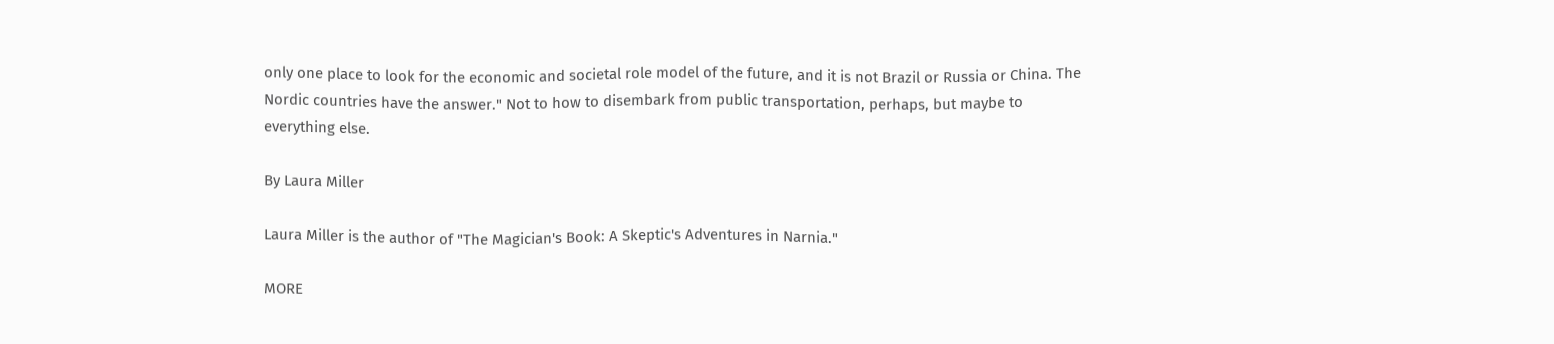only one place to look for the economic and societal role model of the future, and it is not Brazil or Russia or China. The Nordic countries have the answer." Not to how to disembark from public transportation, perhaps, but maybe to everything else.

By Laura Miller

Laura Miller is the author of "The Magician's Book: A Skeptic's Adventures in Narnia."

MORE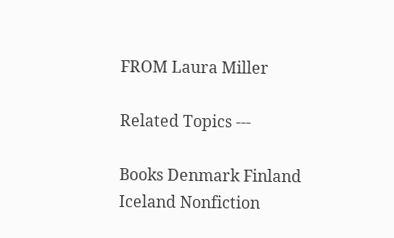FROM Laura Miller

Related Topics ---

Books Denmark Finland Iceland Nonfiction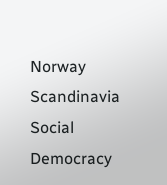Norway Scandinavia Social Democracy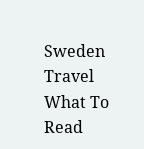Sweden Travel What To Read